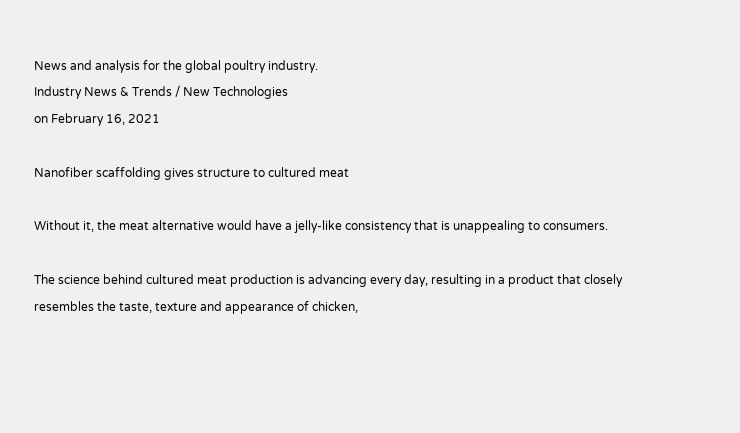News and analysis for the global poultry industry.
Industry News & Trends / New Technologies
on February 16, 2021

Nanofiber scaffolding gives structure to cultured meat

Without it, the meat alternative would have a jelly-like consistency that is unappealing to consumers.

The science behind cultured meat production is advancing every day, resulting in a product that closely resembles the taste, texture and appearance of chicken,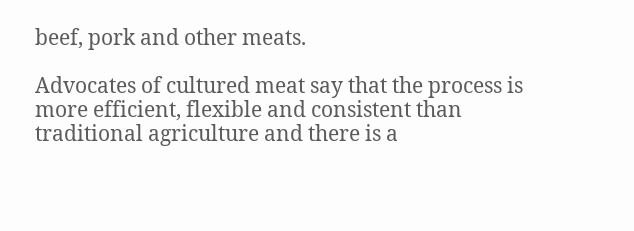beef, pork and other meats.

Advocates of cultured meat say that the process is more efficient, flexible and consistent than traditional agriculture and there is a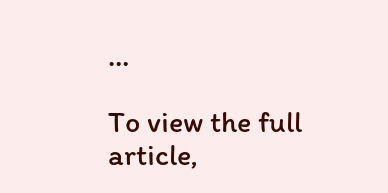…

To view the full article,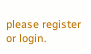please register or login.